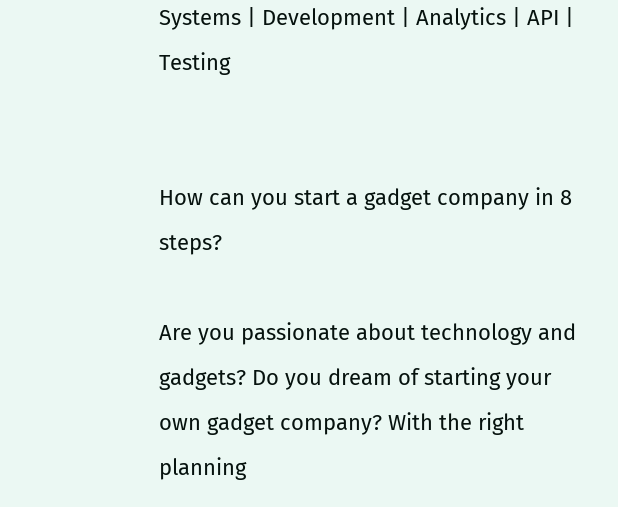Systems | Development | Analytics | API | Testing


How can you start a gadget company in 8 steps?

Are you passionate about technology and gadgets? Do you dream of starting your own gadget company? With the right planning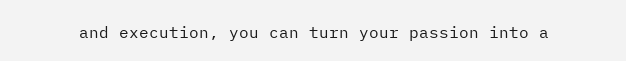and execution, you can turn your passion into a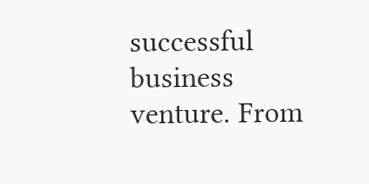successful business venture. From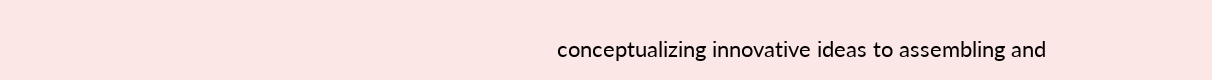conceptualizing innovative ideas to assembling and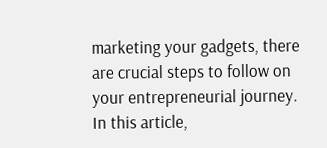marketing your gadgets, there are crucial steps to follow on your entrepreneurial journey. In this article,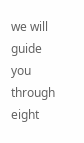we will guide you through eight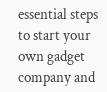essential steps to start your own gadget company and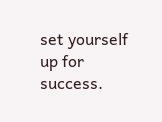set yourself up for success.